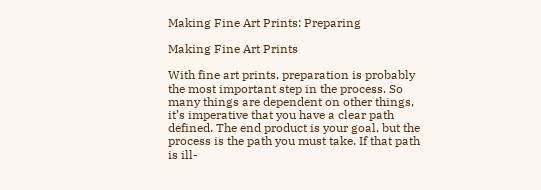Making Fine Art Prints: Preparing

Making Fine Art Prints

With fine art prints, preparation is probably the most important step in the process. So many things are dependent on other things, it’s imperative that you have a clear path defined. The end product is your goal, but the process is the path you must take. If that path is ill-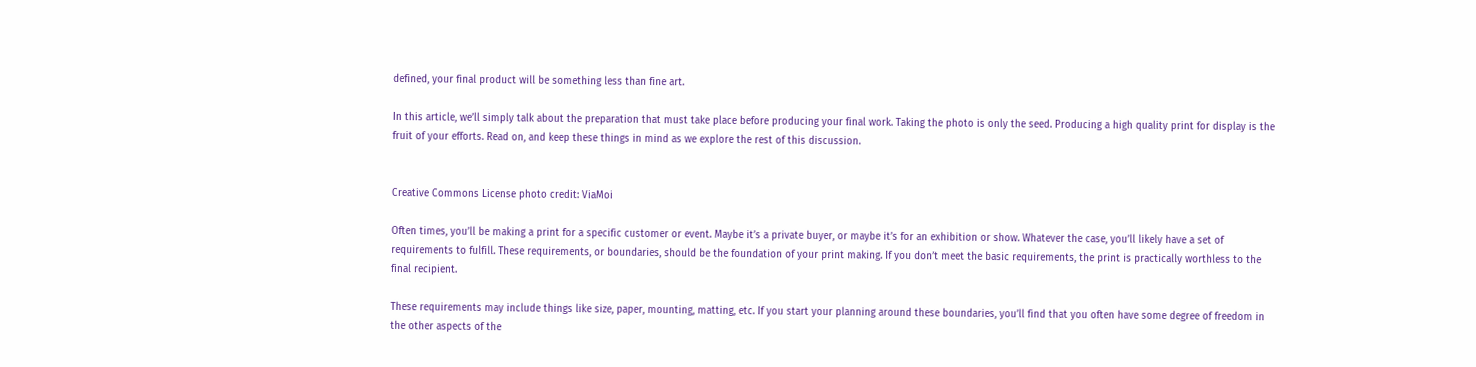defined, your final product will be something less than fine art.

In this article, we’ll simply talk about the preparation that must take place before producing your final work. Taking the photo is only the seed. Producing a high quality print for display is the fruit of your efforts. Read on, and keep these things in mind as we explore the rest of this discussion.


Creative Commons License photo credit: ViaMoi

Often times, you’ll be making a print for a specific customer or event. Maybe it’s a private buyer, or maybe it’s for an exhibition or show. Whatever the case, you’ll likely have a set of requirements to fulfill. These requirements, or boundaries, should be the foundation of your print making. If you don’t meet the basic requirements, the print is practically worthless to the final recipient.

These requirements may include things like size, paper, mounting, matting, etc. If you start your planning around these boundaries, you’ll find that you often have some degree of freedom in the other aspects of the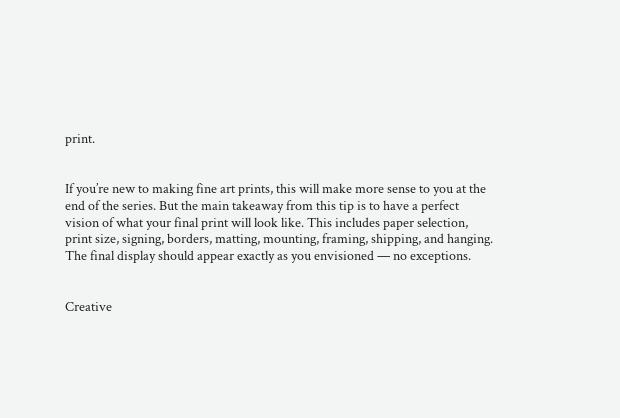print.


If you’re new to making fine art prints, this will make more sense to you at the end of the series. But the main takeaway from this tip is to have a perfect vision of what your final print will look like. This includes paper selection, print size, signing, borders, matting, mounting, framing, shipping, and hanging. The final display should appear exactly as you envisioned — no exceptions.


Creative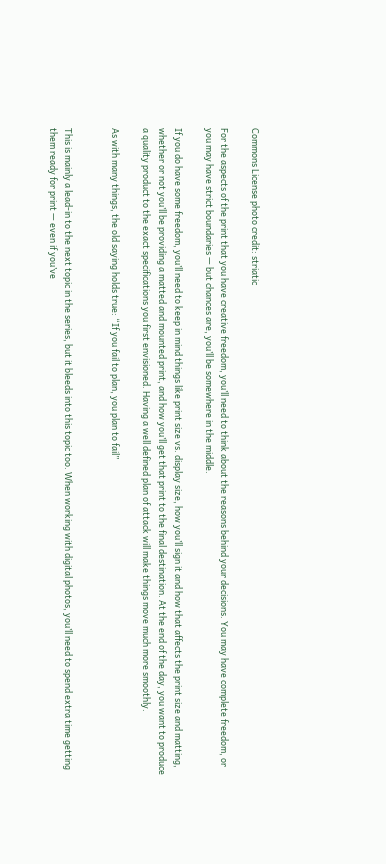Commons License photo credit: striatic

For the aspects of the print that you have creative freedom, you’ll need to think about the reasons behind your decisions. You may have complete freedom, or you may have strict boundaries — but chances are, you’ll be somewhere in the middle.

If you do have some freedom, you’ll need to keep in mind things like print size vs. display size, how you’ll sign it and how that affects the print size and matting, whether or not you’ll be providing a matted and mounted print, and how you’ll get that print to the final destination. At the end of the day, you want to produce a quality product to the exact specifications you first envisioned. Having a well defined plan of attack will make things move much more smoothly.

As with many things, the old saying holds true: “If you fail to plan, you plan to fail”


This is mainly a lead-in to the next topic in the series, but it bleeds into this topic too. When working with digital photos, you’ll need to spend extra time getting them ready for print — even if you’ve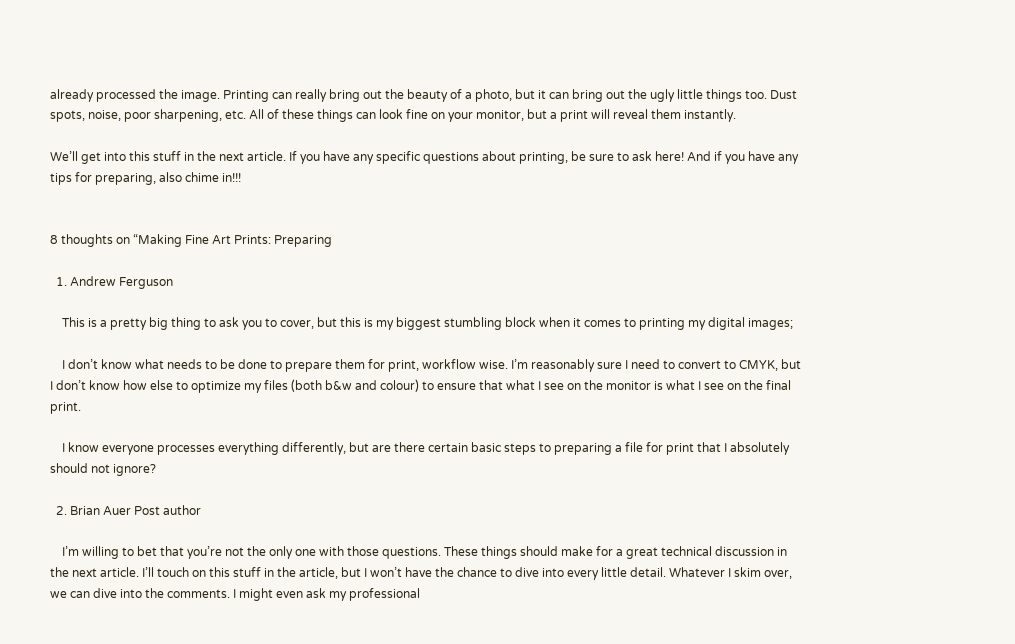already processed the image. Printing can really bring out the beauty of a photo, but it can bring out the ugly little things too. Dust spots, noise, poor sharpening, etc. All of these things can look fine on your monitor, but a print will reveal them instantly.

We’ll get into this stuff in the next article. If you have any specific questions about printing, be sure to ask here! And if you have any tips for preparing, also chime in!!!


8 thoughts on “Making Fine Art Prints: Preparing

  1. Andrew Ferguson

    This is a pretty big thing to ask you to cover, but this is my biggest stumbling block when it comes to printing my digital images;

    I don’t know what needs to be done to prepare them for print, workflow wise. I’m reasonably sure I need to convert to CMYK, but I don’t know how else to optimize my files (both b&w and colour) to ensure that what I see on the monitor is what I see on the final print.

    I know everyone processes everything differently, but are there certain basic steps to preparing a file for print that I absolutely should not ignore?

  2. Brian Auer Post author

    I’m willing to bet that you’re not the only one with those questions. These things should make for a great technical discussion in the next article. I’ll touch on this stuff in the article, but I won’t have the chance to dive into every little detail. Whatever I skim over, we can dive into the comments. I might even ask my professional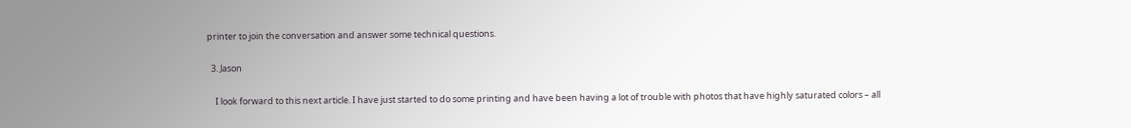printer to join the conversation and answer some technical questions.

  3. Jason

    I look forward to this next article. I have just started to do some printing and have been having a lot of trouble with photos that have highly saturated colors – all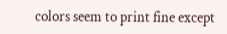colors seem to print fine except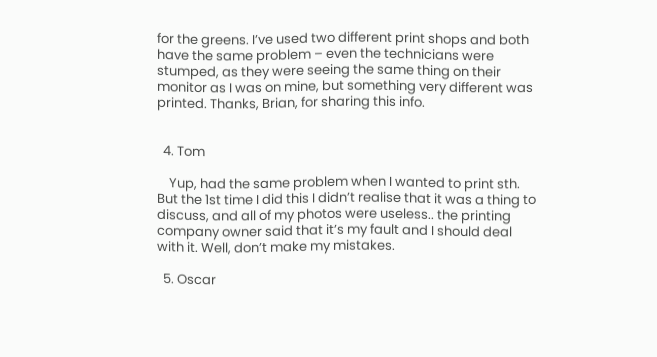for the greens. I’ve used two different print shops and both have the same problem – even the technicians were stumped, as they were seeing the same thing on their monitor as I was on mine, but something very different was printed. Thanks, Brian, for sharing this info.


  4. Tom

    Yup, had the same problem when I wanted to print sth. But the 1st time I did this I didn’t realise that it was a thing to discuss, and all of my photos were useless.. the printing company owner said that it’s my fault and I should deal with it. Well, don’t make my mistakes.

  5. Oscar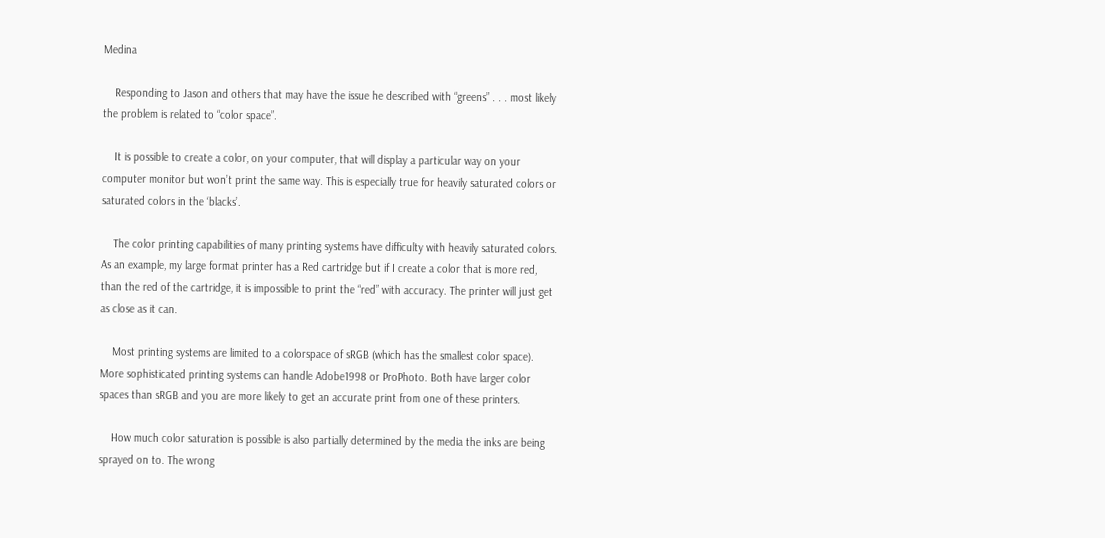Medina

    Responding to Jason and others that may have the issue he described with “greens” . . . most likely the problem is related to “color space”.

    It is possible to create a color, on your computer, that will display a particular way on your computer monitor but won’t print the same way. This is especially true for heavily saturated colors or saturated colors in the ‘blacks’.

    The color printing capabilities of many printing systems have difficulty with heavily saturated colors. As an example, my large format printer has a Red cartridge but if I create a color that is more red, than the red of the cartridge, it is impossible to print the “red” with accuracy. The printer will just get as close as it can.

    Most printing systems are limited to a colorspace of sRGB (which has the smallest color space). More sophisticated printing systems can handle Adobe1998 or ProPhoto. Both have larger color spaces than sRGB and you are more likely to get an accurate print from one of these printers.

    How much color saturation is possible is also partially determined by the media the inks are being sprayed on to. The wrong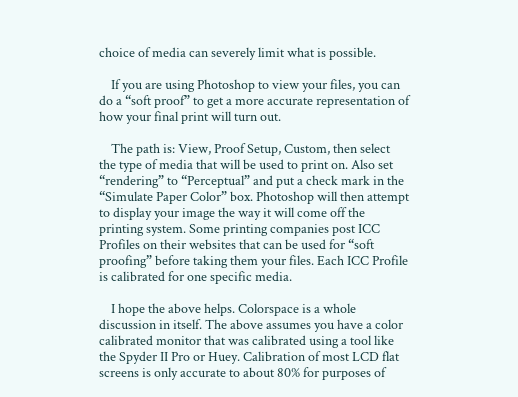choice of media can severely limit what is possible.

    If you are using Photoshop to view your files, you can do a “soft proof” to get a more accurate representation of how your final print will turn out.

    The path is: View, Proof Setup, Custom, then select the type of media that will be used to print on. Also set “rendering” to “Perceptual” and put a check mark in the “Simulate Paper Color” box. Photoshop will then attempt to display your image the way it will come off the printing system. Some printing companies post ICC Profiles on their websites that can be used for “soft proofing” before taking them your files. Each ICC Profile is calibrated for one specific media.

    I hope the above helps. Colorspace is a whole discussion in itself. The above assumes you have a color calibrated monitor that was calibrated using a tool like the Spyder II Pro or Huey. Calibration of most LCD flat screens is only accurate to about 80% for purposes of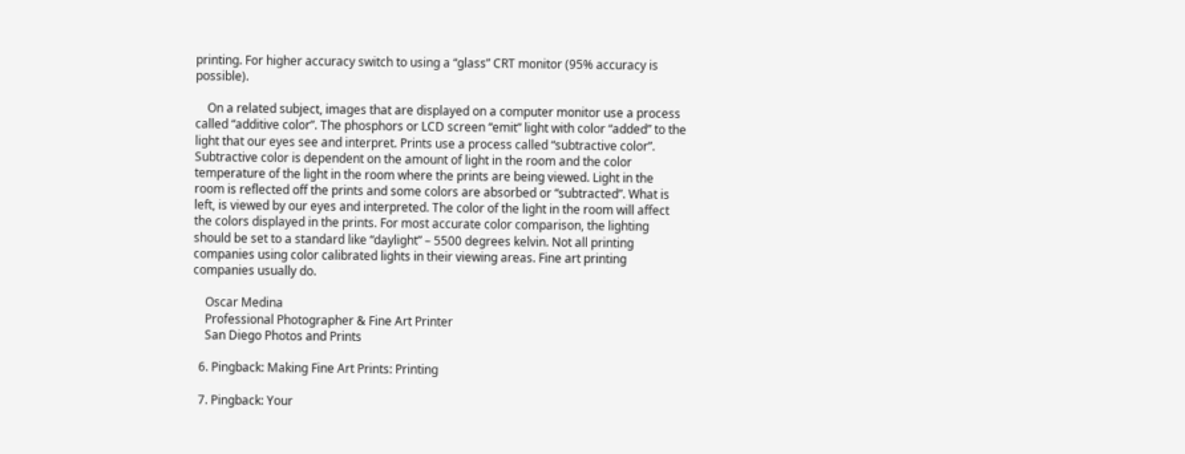printing. For higher accuracy switch to using a “glass” CRT monitor (95% accuracy is possible).

    On a related subject, images that are displayed on a computer monitor use a process called “additive color”. The phosphors or LCD screen “emit” light with color “added” to the light that our eyes see and interpret. Prints use a process called “subtractive color”. Subtractive color is dependent on the amount of light in the room and the color temperature of the light in the room where the prints are being viewed. Light in the room is reflected off the prints and some colors are absorbed or “subtracted”. What is left, is viewed by our eyes and interpreted. The color of the light in the room will affect the colors displayed in the prints. For most accurate color comparison, the lighting should be set to a standard like “daylight” – 5500 degrees kelvin. Not all printing companies using color calibrated lights in their viewing areas. Fine art printing companies usually do.

    Oscar Medina
    Professional Photographer & Fine Art Printer
    San Diego Photos and Prints

  6. Pingback: Making Fine Art Prints: Printing

  7. Pingback: Your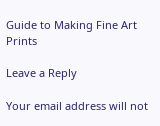Guide to Making Fine Art Prints

Leave a Reply

Your email address will not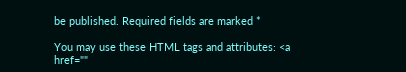be published. Required fields are marked *

You may use these HTML tags and attributes: <a href=""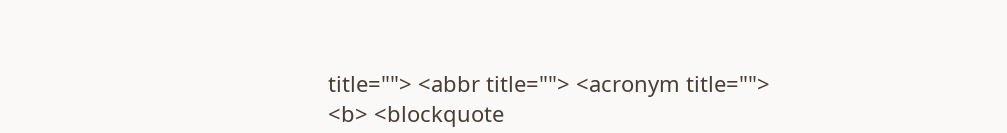title=""> <abbr title=""> <acronym title=""> <b> <blockquote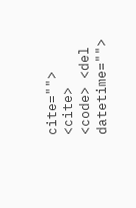cite=""> <cite> <code> <del datetime="">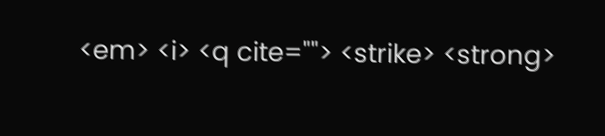<em> <i> <q cite=""> <strike> <strong>